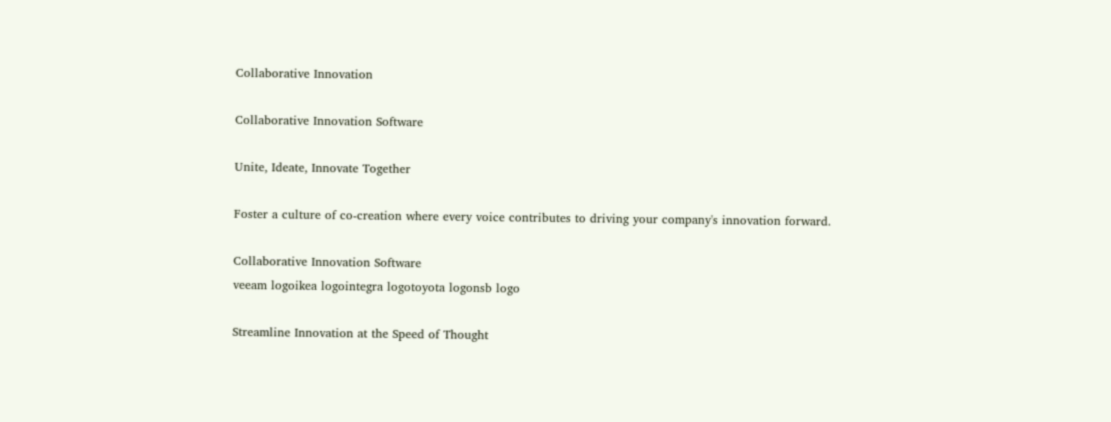Collaborative Innovation

Collaborative Innovation Software

Unite, Ideate, Innovate Together

Foster a culture of co-creation where every voice contributes to driving your company's innovation forward.

Collaborative Innovation Software
veeam logoikea logointegra logotoyota logonsb logo

Streamline Innovation at the Speed of Thought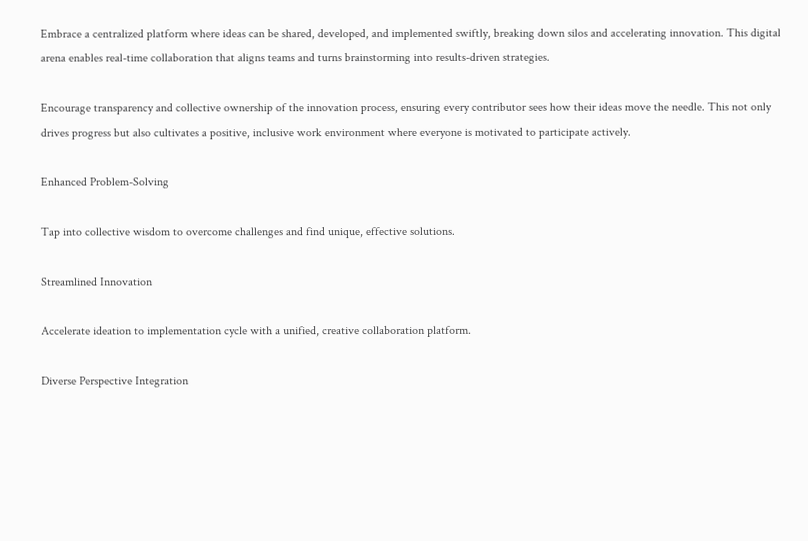Embrace a centralized platform where ideas can be shared, developed, and implemented swiftly, breaking down silos and accelerating innovation. This digital arena enables real-time collaboration that aligns teams and turns brainstorming into results-driven strategies.

Encourage transparency and collective ownership of the innovation process, ensuring every contributor sees how their ideas move the needle. This not only drives progress but also cultivates a positive, inclusive work environment where everyone is motivated to participate actively.

Enhanced Problem-Solving

Tap into collective wisdom to overcome challenges and find unique, effective solutions.

Streamlined Innovation

Accelerate ideation to implementation cycle with a unified, creative collaboration platform.

Diverse Perspective Integration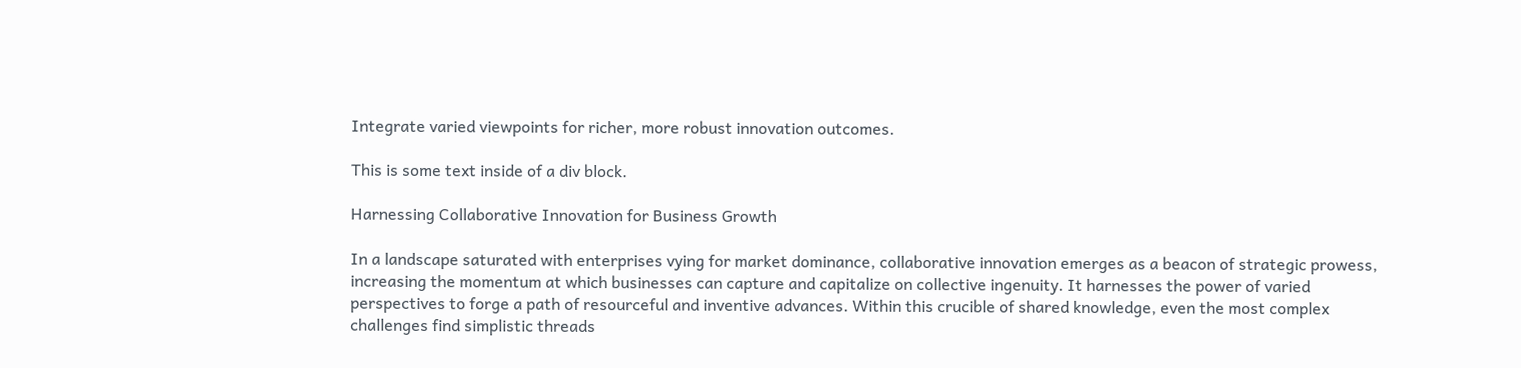Integrate varied viewpoints for richer, more robust innovation outcomes.

This is some text inside of a div block.

Harnessing Collaborative Innovation for Business Growth

In a landscape saturated with enterprises vying for market dominance, collaborative innovation emerges as a beacon of strategic prowess, increasing the momentum at which businesses can capture and capitalize on collective ingenuity. It harnesses the power of varied perspectives to forge a path of resourceful and inventive advances. Within this crucible of shared knowledge, even the most complex challenges find simplistic threads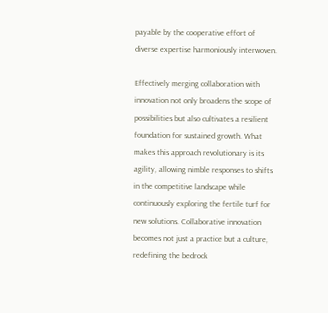payable by the cooperative effort of diverse expertise harmoniously interwoven.

Effectively merging collaboration with innovation not only broadens the scope of possibilities but also cultivates a resilient foundation for sustained growth. What makes this approach revolutionary is its agility, allowing nimble responses to shifts in the competitive landscape while continuously exploring the fertile turf for new solutions. Collaborative innovation becomes not just a practice but a culture, redefining the bedrock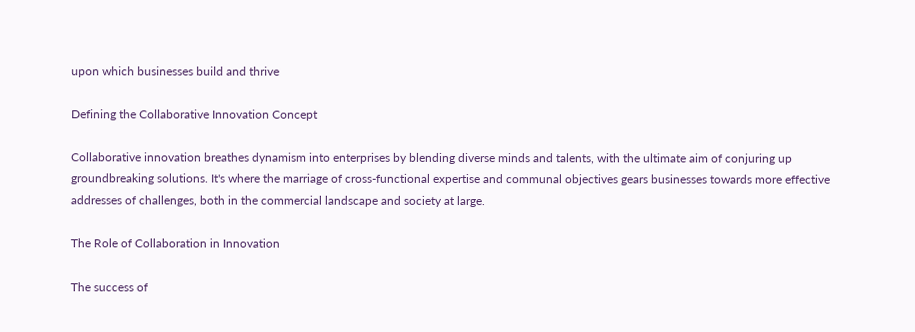upon which businesses build and thrive

Defining the Collaborative Innovation Concept

Collaborative innovation breathes dynamism into enterprises by blending diverse minds and talents, with the ultimate aim of conjuring up groundbreaking solutions. It's where the marriage of cross-functional expertise and communal objectives gears businesses towards more effective addresses of challenges, both in the commercial landscape and society at large.

The Role of Collaboration in Innovation

The success of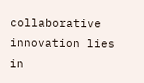collaborative innovation lies in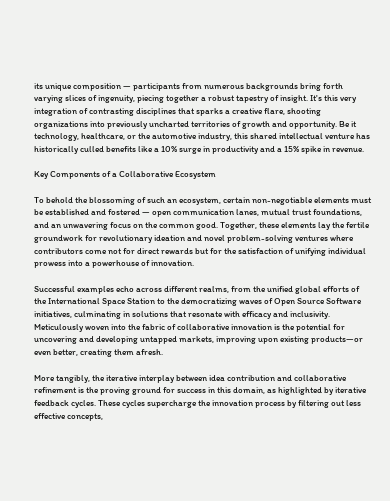its unique composition — participants from numerous backgrounds bring forth varying slices of ingenuity, piecing together a robust tapestry of insight. It's this very integration of contrasting disciplines that sparks a creative flare, shooting organizations into previously uncharted territories of growth and opportunity. Be it technology, healthcare, or the automotive industry, this shared intellectual venture has historically culled benefits like a 10% surge in productivity and a 15% spike in revenue.

Key Components of a Collaborative Ecosystem

To behold the blossoming of such an ecosystem, certain non-negotiable elements must be established and fostered — open communication lanes, mutual trust foundations, and an unwavering focus on the common good. Together, these elements lay the fertile groundwork for revolutionary ideation and novel problem-solving ventures where contributors come not for direct rewards but for the satisfaction of unifying individual prowess into a powerhouse of innovation.

Successful examples echo across different realms, from the unified global efforts of the International Space Station to the democratizing waves of Open Source Software initiatives, culminating in solutions that resonate with efficacy and inclusivity. Meticulously woven into the fabric of collaborative innovation is the potential for uncovering and developing untapped markets, improving upon existing products—or even better, creating them afresh.

More tangibly, the iterative interplay between idea contribution and collaborative refinement is the proving ground for success in this domain, as highlighted by iterative feedback cycles. These cycles supercharge the innovation process by filtering out less effective concepts,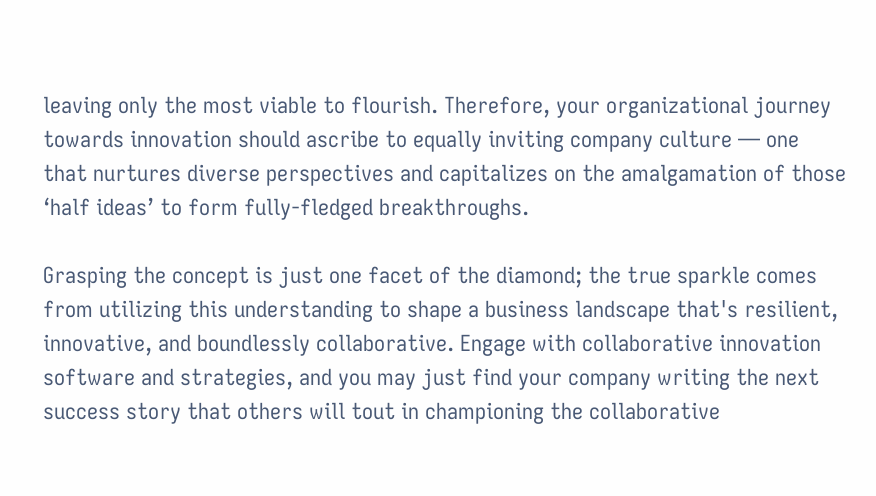leaving only the most viable to flourish. Therefore, your organizational journey towards innovation should ascribe to equally inviting company culture — one that nurtures diverse perspectives and capitalizes on the amalgamation of those ‘half ideas’ to form fully-fledged breakthroughs.

Grasping the concept is just one facet of the diamond; the true sparkle comes from utilizing this understanding to shape a business landscape that's resilient, innovative, and boundlessly collaborative. Engage with collaborative innovation software and strategies, and you may just find your company writing the next success story that others will tout in championing the collaborative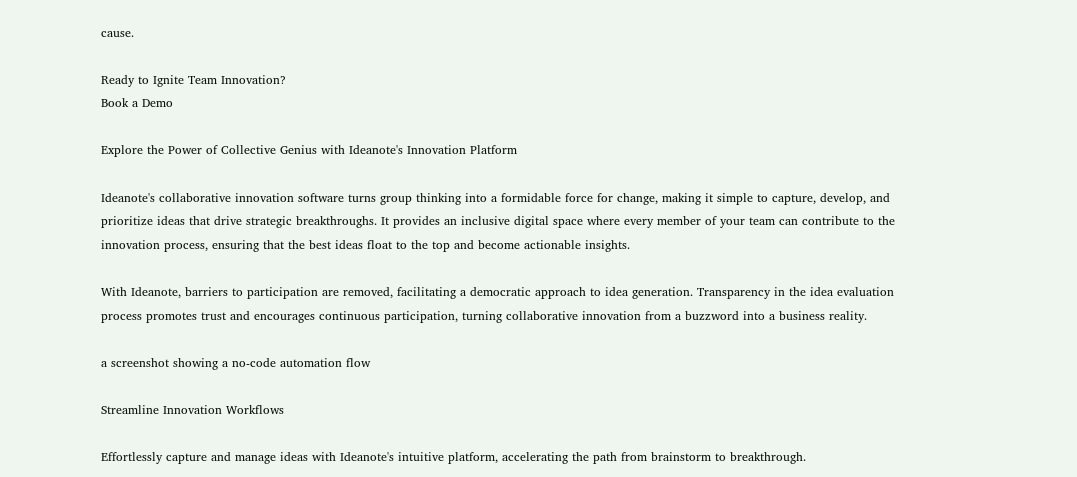cause.

Ready to Ignite Team Innovation?
Book a Demo

Explore the Power of Collective Genius with Ideanote's Innovation Platform

Ideanote's collaborative innovation software turns group thinking into a formidable force for change, making it simple to capture, develop, and prioritize ideas that drive strategic breakthroughs. It provides an inclusive digital space where every member of your team can contribute to the innovation process, ensuring that the best ideas float to the top and become actionable insights.

With Ideanote, barriers to participation are removed, facilitating a democratic approach to idea generation. Transparency in the idea evaluation process promotes trust and encourages continuous participation, turning collaborative innovation from a buzzword into a business reality.

a screenshot showing a no-code automation flow

Streamline Innovation Workflows

Effortlessly capture and manage ideas with Ideanote's intuitive platform, accelerating the path from brainstorm to breakthrough.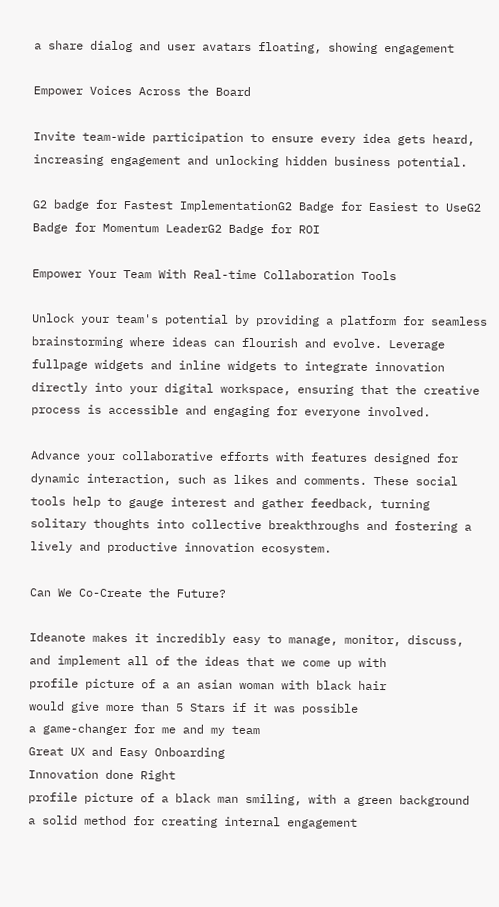a share dialog and user avatars floating, showing engagement

Empower Voices Across the Board

Invite team-wide participation to ensure every idea gets heard, increasing engagement and unlocking hidden business potential.

G2 badge for Fastest ImplementationG2 Badge for Easiest to UseG2 Badge for Momentum LeaderG2 Badge for ROI

Empower Your Team With Real-time Collaboration Tools

Unlock your team's potential by providing a platform for seamless brainstorming where ideas can flourish and evolve. Leverage fullpage widgets and inline widgets to integrate innovation directly into your digital workspace, ensuring that the creative process is accessible and engaging for everyone involved.

Advance your collaborative efforts with features designed for dynamic interaction, such as likes and comments. These social tools help to gauge interest and gather feedback, turning solitary thoughts into collective breakthroughs and fostering a lively and productive innovation ecosystem.

Can We Co-Create the Future?

Ideanote makes it incredibly easy to manage, monitor, discuss, and implement all of the ideas that we come up with
profile picture of a an asian woman with black hair
would give more than 5 Stars if it was possible
a game-changer for me and my team
Great UX and Easy Onboarding
Innovation done Right
profile picture of a black man smiling, with a green background
a solid method for creating internal engagement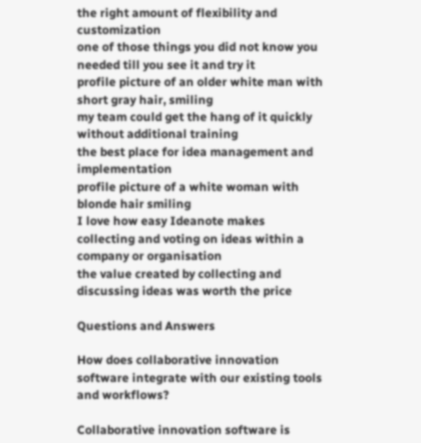the right amount of flexibility and customization
one of those things you did not know you needed till you see it and try it
profile picture of an older white man with short gray hair, smiling
my team could get the hang of it quickly without additional training
the best place for idea management and implementation
profile picture of a white woman with blonde hair smiling
I love how easy Ideanote makes collecting and voting on ideas within a company or organisation
the value created by collecting and discussing ideas was worth the price

Questions and Answers

How does collaborative innovation software integrate with our existing tools and workflows?

Collaborative innovation software is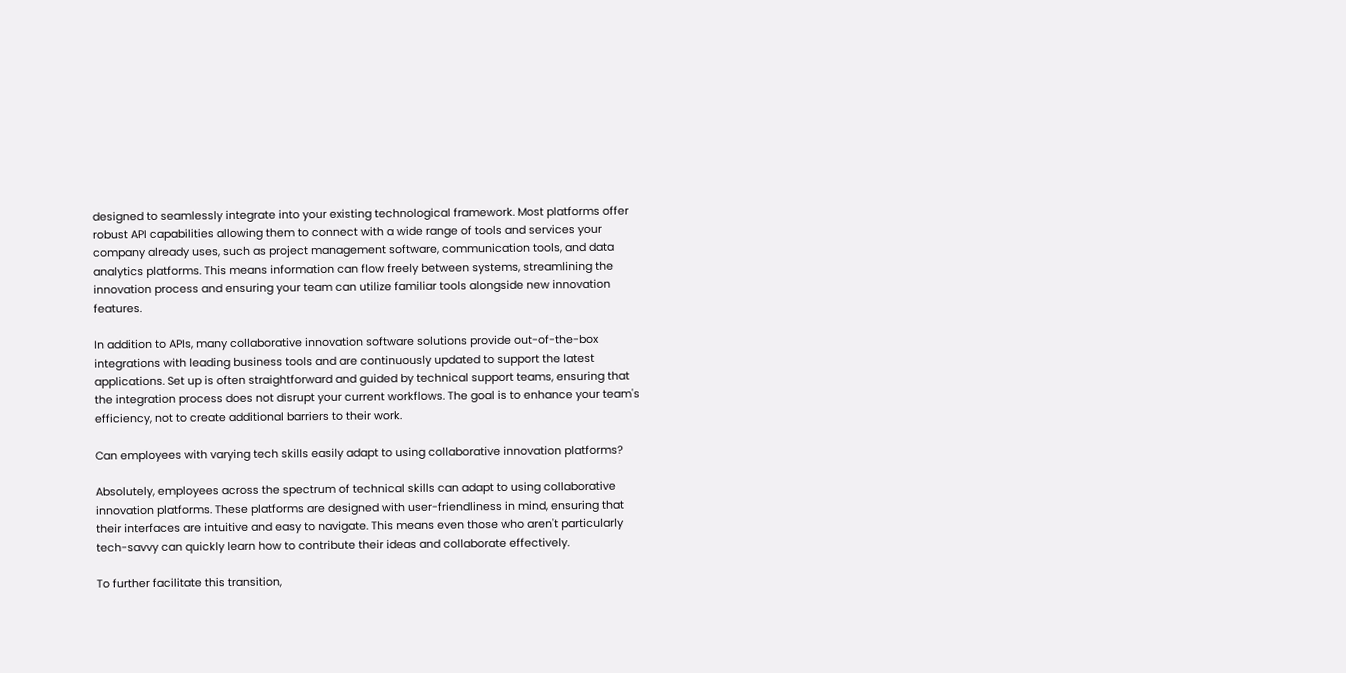designed to seamlessly integrate into your existing technological framework. Most platforms offer robust API capabilities allowing them to connect with a wide range of tools and services your company already uses, such as project management software, communication tools, and data analytics platforms. This means information can flow freely between systems, streamlining the innovation process and ensuring your team can utilize familiar tools alongside new innovation features.

In addition to APIs, many collaborative innovation software solutions provide out-of-the-box integrations with leading business tools and are continuously updated to support the latest applications. Set up is often straightforward and guided by technical support teams, ensuring that the integration process does not disrupt your current workflows. The goal is to enhance your team's efficiency, not to create additional barriers to their work.

Can employees with varying tech skills easily adapt to using collaborative innovation platforms?

Absolutely, employees across the spectrum of technical skills can adapt to using collaborative innovation platforms. These platforms are designed with user-friendliness in mind, ensuring that their interfaces are intuitive and easy to navigate. This means even those who aren't particularly tech-savvy can quickly learn how to contribute their ideas and collaborate effectively.

To further facilitate this transition,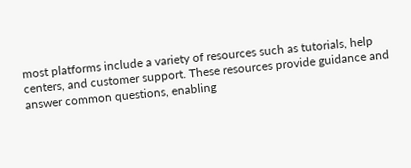most platforms include a variety of resources such as tutorials, help centers, and customer support. These resources provide guidance and answer common questions, enabling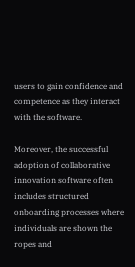users to gain confidence and competence as they interact with the software.

Moreover, the successful adoption of collaborative innovation software often includes structured onboarding processes where individuals are shown the ropes and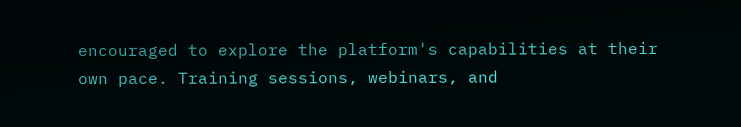encouraged to explore the platform's capabilities at their own pace. Training sessions, webinars, and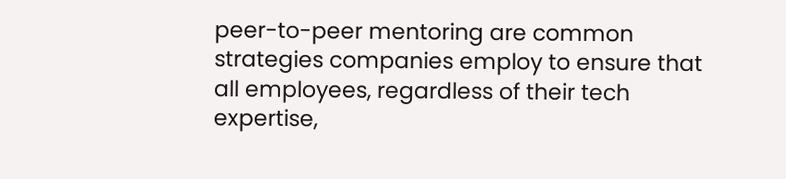peer-to-peer mentoring are common strategies companies employ to ensure that all employees, regardless of their tech expertise,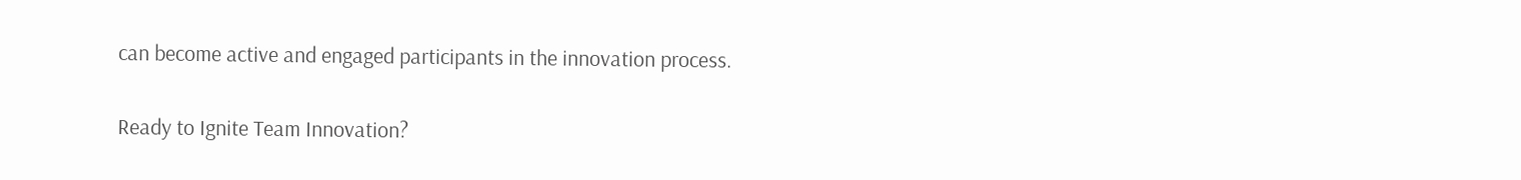can become active and engaged participants in the innovation process.

Ready to Ignite Team Innovation?